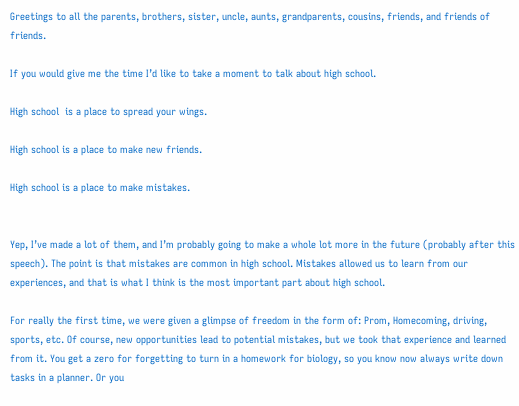Greetings to all the parents, brothers, sister, uncle, aunts, grandparents, cousins, friends, and friends of friends.

If you would give me the time I’d like to take a moment to talk about high school.

High school  is a place to spread your wings.

High school is a place to make new friends.

High school is a place to make mistakes.


Yep, I’ve made a lot of them, and I’m probably going to make a whole lot more in the future (probably after this speech). The point is that mistakes are common in high school. Mistakes allowed us to learn from our experiences, and that is what I think is the most important part about high school.

For really the first time, we were given a glimpse of freedom in the form of: Prom, Homecoming, driving, sports, etc. Of course, new opportunities lead to potential mistakes, but we took that experience and learned from it. You get a zero for forgetting to turn in a homework for biology, so you know now always write down tasks in a planner. Or you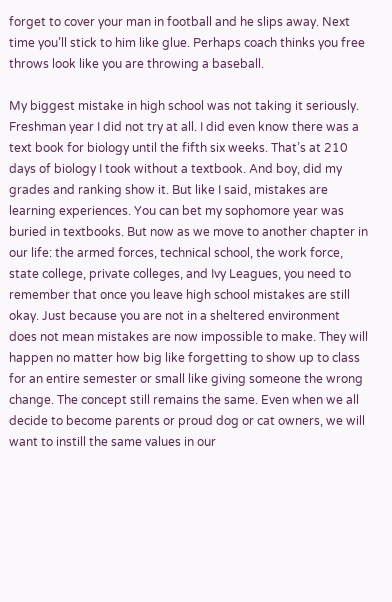forget to cover your man in football and he slips away. Next time you’ll stick to him like glue. Perhaps coach thinks you free throws look like you are throwing a baseball.

My biggest mistake in high school was not taking it seriously. Freshman year I did not try at all. I did even know there was a text book for biology until the fifth six weeks. That’s at 210 days of biology I took without a textbook. And boy, did my grades and ranking show it. But like I said, mistakes are learning experiences. You can bet my sophomore year was buried in textbooks. But now as we move to another chapter in our life: the armed forces, technical school, the work force, state college, private colleges, and Ivy Leagues, you need to remember that once you leave high school mistakes are still okay. Just because you are not in a sheltered environment does not mean mistakes are now impossible to make. They will happen no matter how big like forgetting to show up to class for an entire semester or small like giving someone the wrong change. The concept still remains the same. Even when we all decide to become parents or proud dog or cat owners, we will want to instill the same values in our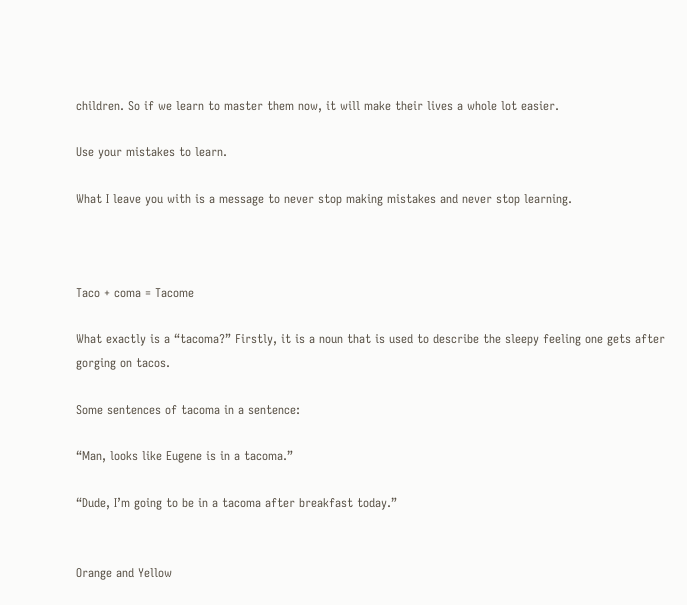children. So if we learn to master them now, it will make their lives a whole lot easier.

Use your mistakes to learn.

What I leave you with is a message to never stop making mistakes and never stop learning.



Taco + coma = Tacome

What exactly is a “tacoma?” Firstly, it is a noun that is used to describe the sleepy feeling one gets after gorging on tacos.

Some sentences of tacoma in a sentence:

“Man, looks like Eugene is in a tacoma.”

“Dude, I’m going to be in a tacoma after breakfast today.”


Orange and Yellow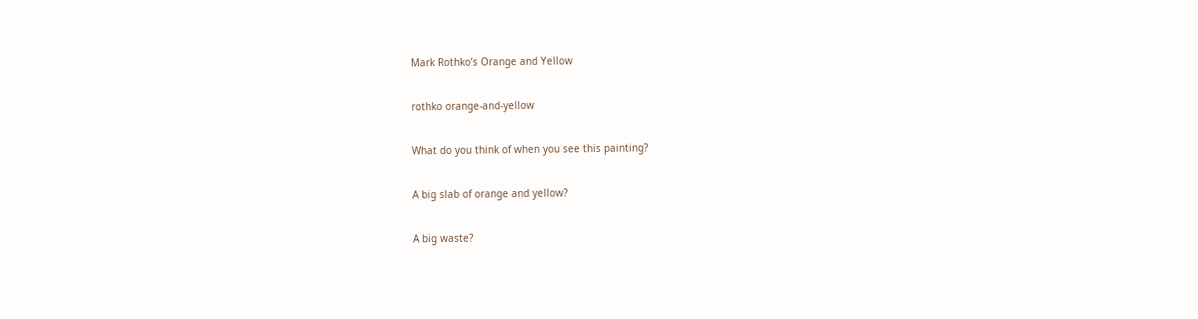Mark Rothko’s Orange and Yellow

rothko orange-and-yellow

What do you think of when you see this painting?

A big slab of orange and yellow?

A big waste?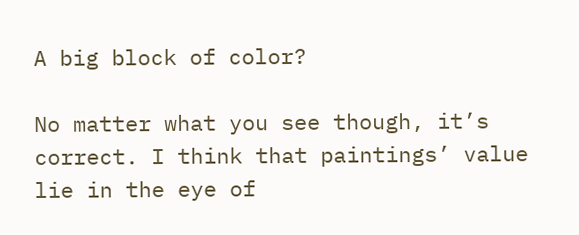A big block of color?

No matter what you see though, it’s correct. I think that paintings’ value lie in the eye of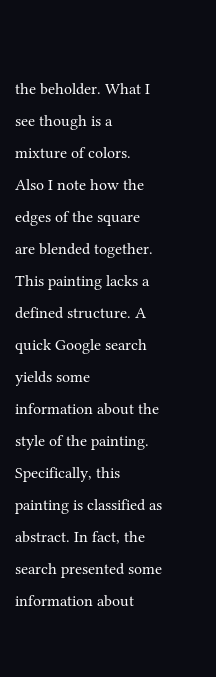the beholder. What I see though is a mixture of colors. Also I note how the edges of the square are blended together. This painting lacks a defined structure. A quick Google search yields some information about the style of the painting. Specifically, this painting is classified as abstract. In fact, the search presented some information about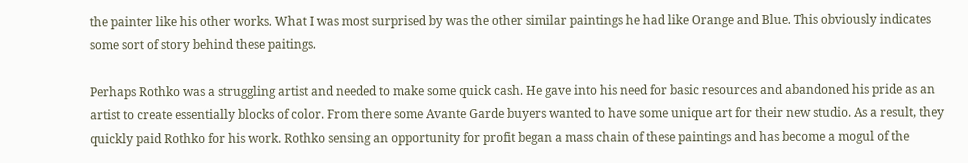the painter like his other works. What I was most surprised by was the other similar paintings he had like Orange and Blue. This obviously indicates some sort of story behind these paitings.

Perhaps Rothko was a struggling artist and needed to make some quick cash. He gave into his need for basic resources and abandoned his pride as an artist to create essentially blocks of color. From there some Avante Garde buyers wanted to have some unique art for their new studio. As a result, they quickly paid Rothko for his work. Rothko sensing an opportunity for profit began a mass chain of these paintings and has become a mogul of the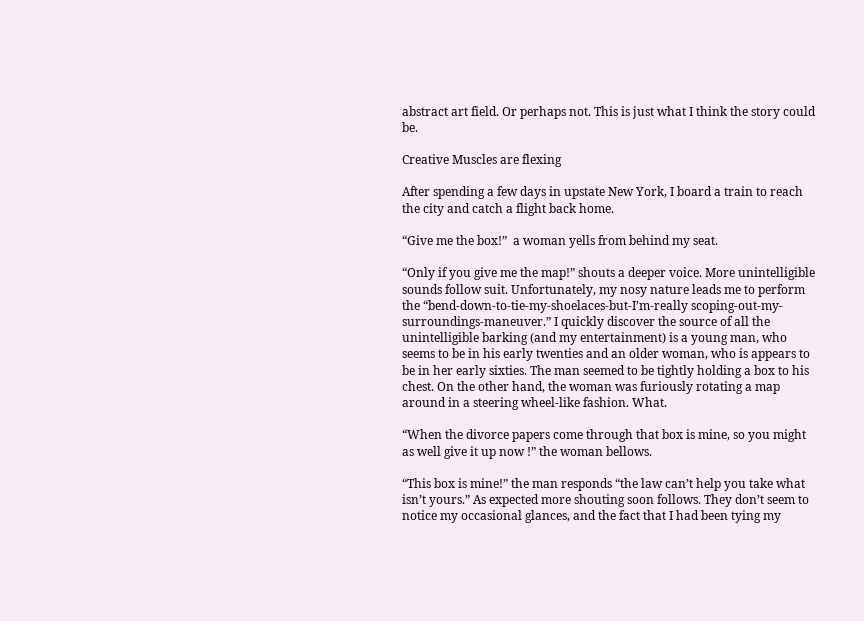abstract art field. Or perhaps not. This is just what I think the story could be.

Creative Muscles are flexing

After spending a few days in upstate New York, I board a train to reach the city and catch a flight back home.

“Give me the box!”  a woman yells from behind my seat.

“Only if you give me the map!” shouts a deeper voice. More unintelligible sounds follow suit. Unfortunately, my nosy nature leads me to perform the “bend-down-to-tie-my-shoelaces-but-I’m-really scoping-out-my-surroundings-maneuver.” I quickly discover the source of all the unintelligible barking (and my entertainment) is a young man, who seems to be in his early twenties and an older woman, who is appears to be in her early sixties. The man seemed to be tightly holding a box to his chest. On the other hand, the woman was furiously rotating a map around in a steering wheel-like fashion. What.

“When the divorce papers come through that box is mine, so you might as well give it up now !” the woman bellows.

“This box is mine!” the man responds “the law can’t help you take what isn’t yours.” As expected more shouting soon follows. They don’t seem to notice my occasional glances, and the fact that I had been tying my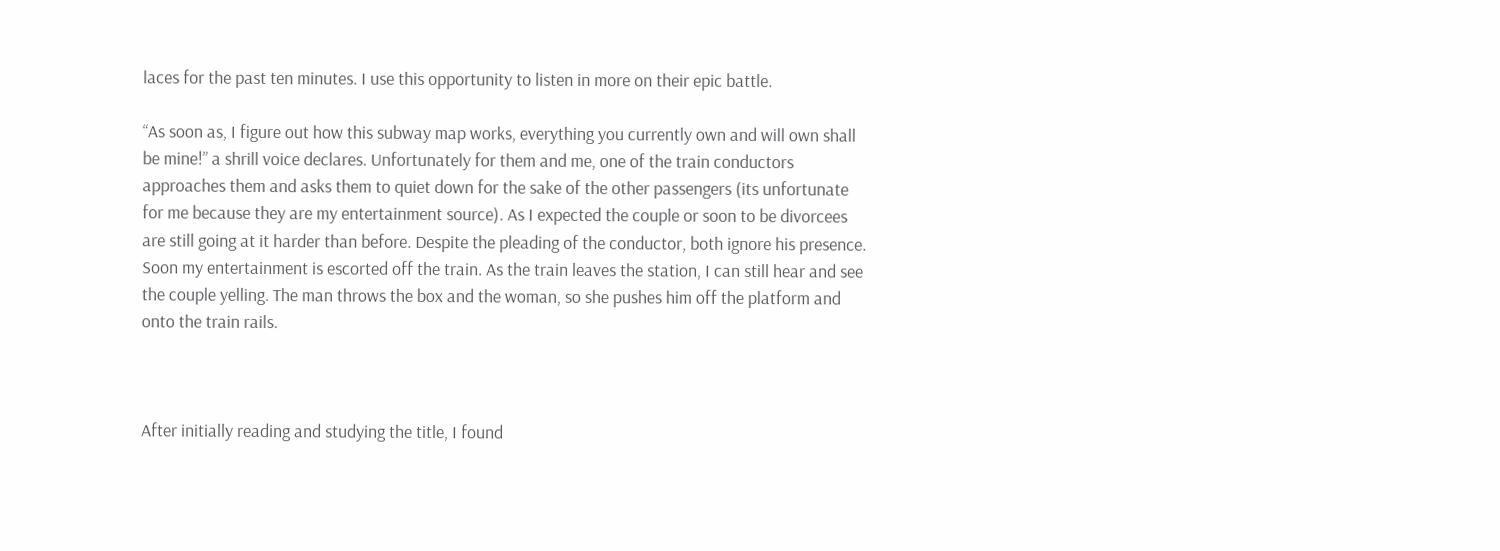laces for the past ten minutes. I use this opportunity to listen in more on their epic battle.

“As soon as, I figure out how this subway map works, everything you currently own and will own shall be mine!” a shrill voice declares. Unfortunately for them and me, one of the train conductors approaches them and asks them to quiet down for the sake of the other passengers (its unfortunate for me because they are my entertainment source). As I expected the couple or soon to be divorcees are still going at it harder than before. Despite the pleading of the conductor, both ignore his presence. Soon my entertainment is escorted off the train. As the train leaves the station, I can still hear and see the couple yelling. The man throws the box and the woman, so she pushes him off the platform and onto the train rails.



After initially reading and studying the title, I found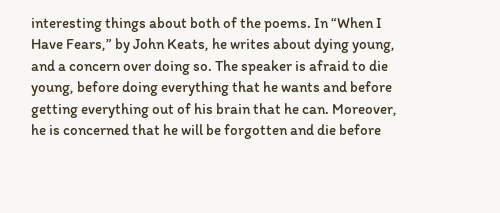interesting things about both of the poems. In “When I Have Fears,” by John Keats, he writes about dying young, and a concern over doing so. The speaker is afraid to die young, before doing everything that he wants and before getting everything out of his brain that he can. Moreover, he is concerned that he will be forgotten and die before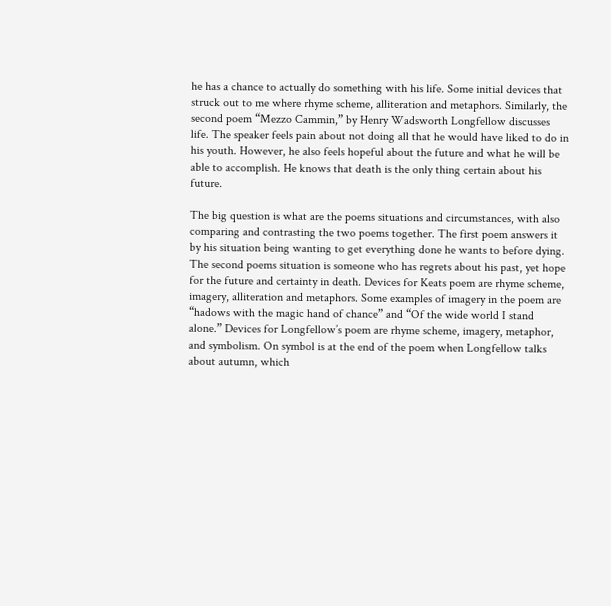he has a chance to actually do something with his life. Some initial devices that struck out to me where rhyme scheme, alliteration and metaphors. Similarly, the second poem “Mezzo Cammin,” by Henry Wadsworth Longfellow discusses life. The speaker feels pain about not doing all that he would have liked to do in his youth. However, he also feels hopeful about the future and what he will be able to accomplish. He knows that death is the only thing certain about his future.

The big question is what are the poems situations and circumstances, with also comparing and contrasting the two poems together. The first poem answers it by his situation being wanting to get everything done he wants to before dying. The second poems situation is someone who has regrets about his past, yet hope for the future and certainty in death. Devices for Keats poem are rhyme scheme, imagery, alliteration and metaphors. Some examples of imagery in the poem are “hadows with the magic hand of chance” and “Of the wide world I stand alone.” Devices for Longfellow’s poem are rhyme scheme, imagery, metaphor, and symbolism. On symbol is at the end of the poem when Longfellow talks about autumn, which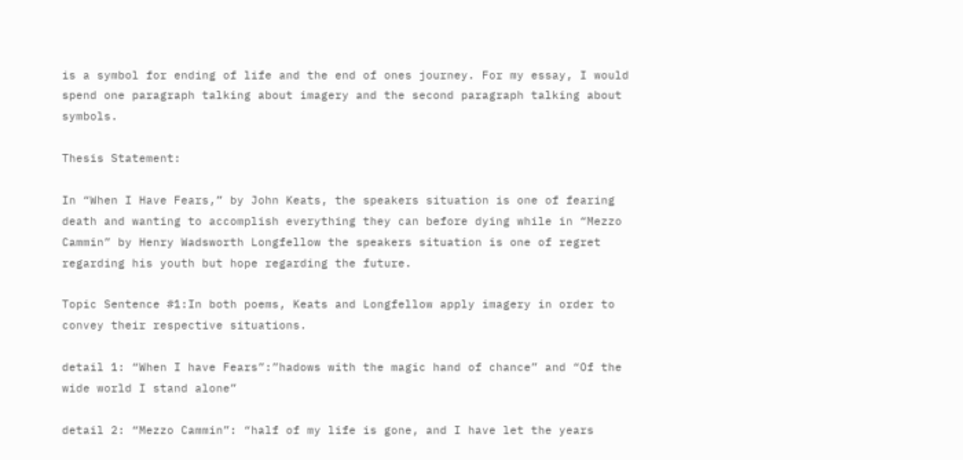is a symbol for ending of life and the end of ones journey. For my essay, I would spend one paragraph talking about imagery and the second paragraph talking about symbols.

Thesis Statement:

In “When I Have Fears,” by John Keats, the speakers situation is one of fearing death and wanting to accomplish everything they can before dying while in “Mezzo Cammin” by Henry Wadsworth Longfellow the speakers situation is one of regret regarding his youth but hope regarding the future.

Topic Sentence #1:In both poems, Keats and Longfellow apply imagery in order to convey their respective situations.

detail 1: “When I have Fears”:”hadows with the magic hand of chance” and “Of the wide world I stand alone”

detail 2: “Mezzo Cammin”: “half of my life is gone, and I have let the years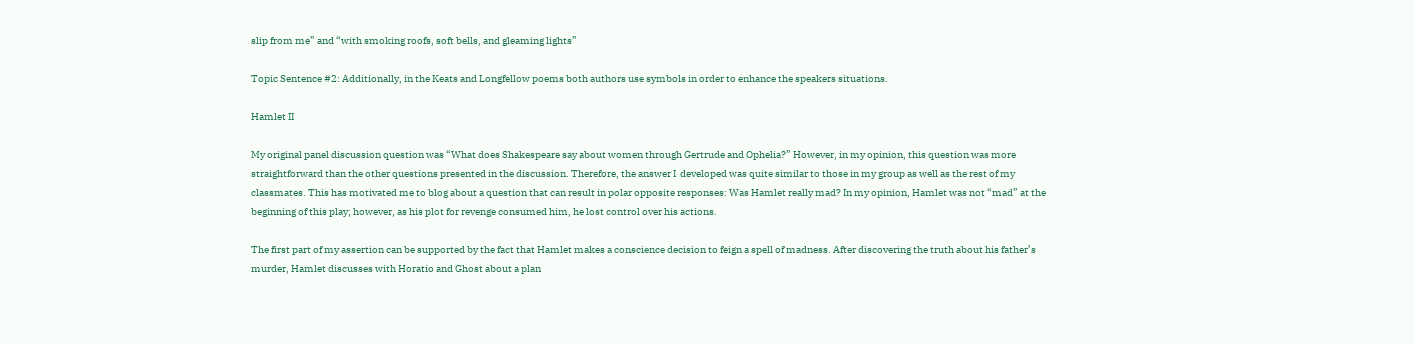slip from me” and “with smoking roofs, soft bells, and gleaming lights”

Topic Sentence #2: Additionally, in the Keats and Longfellow poems both authors use symbols in order to enhance the speakers situations.

Hamlet II

My original panel discussion question was “What does Shakespeare say about women through Gertrude and Ophelia?” However, in my opinion, this question was more straightforward than the other questions presented in the discussion. Therefore, the answer I  developed was quite similar to those in my group as well as the rest of my classmates. This has motivated me to blog about a question that can result in polar opposite responses: Was Hamlet really mad? In my opinion, Hamlet was not “mad” at the beginning of this play; however, as his plot for revenge consumed him, he lost control over his actions.

The first part of my assertion can be supported by the fact that Hamlet makes a conscience decision to feign a spell of madness. After discovering the truth about his father’s murder, Hamlet discusses with Horatio and Ghost about a plan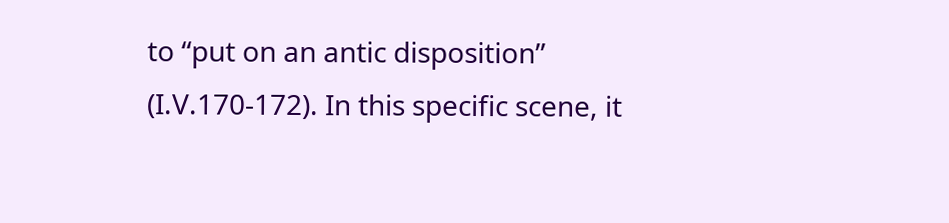to “put on an antic disposition” (I.V.170-172). In this specific scene, it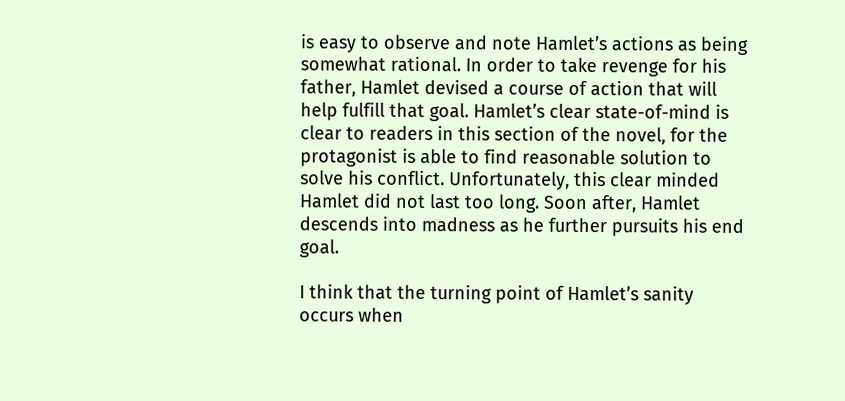is easy to observe and note Hamlet’s actions as being somewhat rational. In order to take revenge for his father, Hamlet devised a course of action that will help fulfill that goal. Hamlet’s clear state-of-mind is clear to readers in this section of the novel, for the protagonist is able to find reasonable solution to solve his conflict. Unfortunately, this clear minded Hamlet did not last too long. Soon after, Hamlet descends into madness as he further pursuits his end goal.

I think that the turning point of Hamlet’s sanity occurs when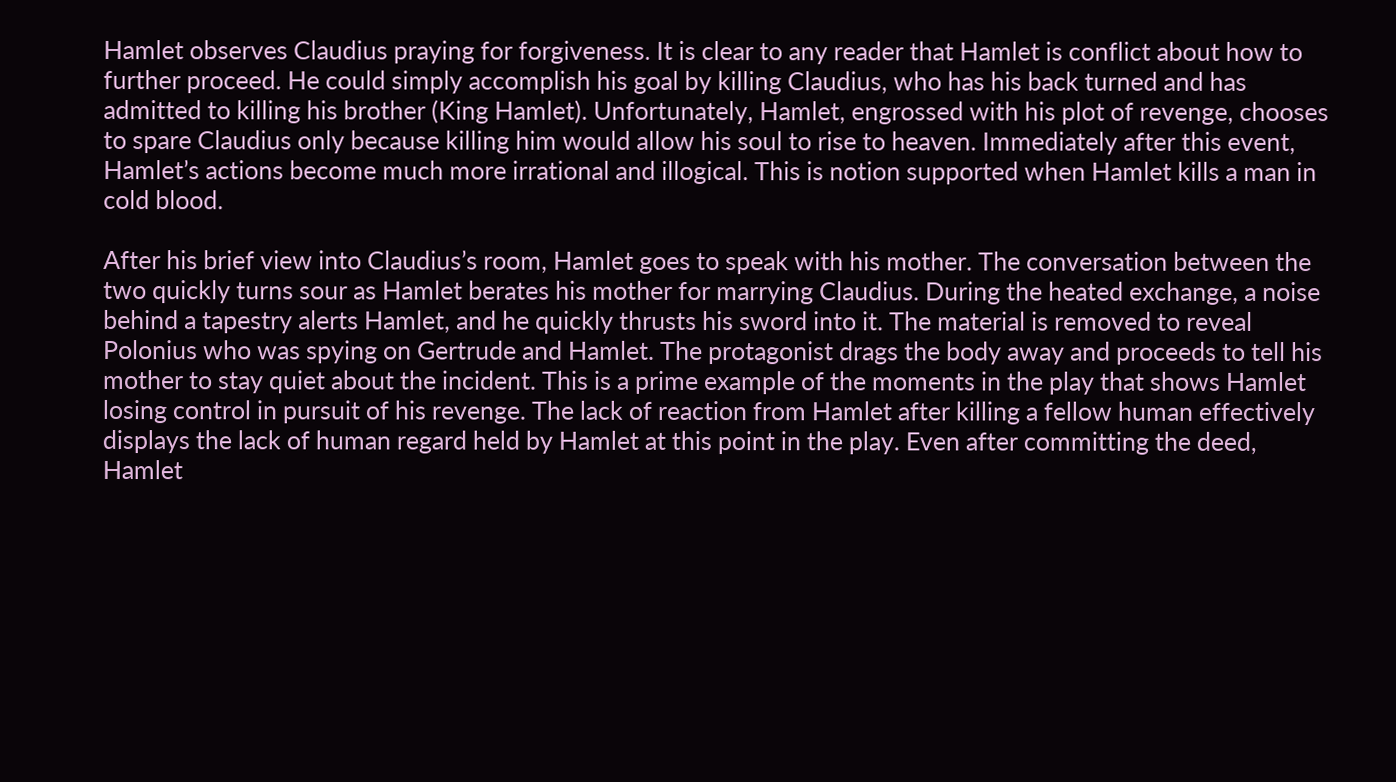Hamlet observes Claudius praying for forgiveness. It is clear to any reader that Hamlet is conflict about how to further proceed. He could simply accomplish his goal by killing Claudius, who has his back turned and has admitted to killing his brother (King Hamlet). Unfortunately, Hamlet, engrossed with his plot of revenge, chooses to spare Claudius only because killing him would allow his soul to rise to heaven. Immediately after this event, Hamlet’s actions become much more irrational and illogical. This is notion supported when Hamlet kills a man in cold blood.

After his brief view into Claudius’s room, Hamlet goes to speak with his mother. The conversation between the two quickly turns sour as Hamlet berates his mother for marrying Claudius. During the heated exchange, a noise behind a tapestry alerts Hamlet, and he quickly thrusts his sword into it. The material is removed to reveal Polonius who was spying on Gertrude and Hamlet. The protagonist drags the body away and proceeds to tell his mother to stay quiet about the incident. This is a prime example of the moments in the play that shows Hamlet losing control in pursuit of his revenge. The lack of reaction from Hamlet after killing a fellow human effectively displays the lack of human regard held by Hamlet at this point in the play. Even after committing the deed, Hamlet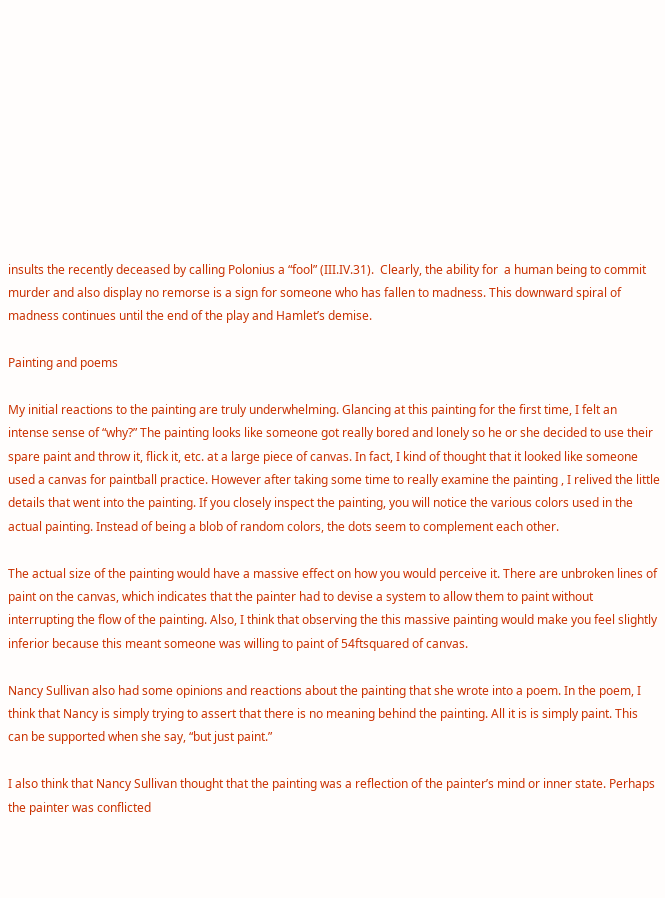insults the recently deceased by calling Polonius a “fool” (III.IV.31).  Clearly, the ability for  a human being to commit murder and also display no remorse is a sign for someone who has fallen to madness. This downward spiral of madness continues until the end of the play and Hamlet’s demise.

Painting and poems

My initial reactions to the painting are truly underwhelming. Glancing at this painting for the first time, I felt an intense sense of “why?” The painting looks like someone got really bored and lonely so he or she decided to use their spare paint and throw it, flick it, etc. at a large piece of canvas. In fact, I kind of thought that it looked like someone used a canvas for paintball practice. However after taking some time to really examine the painting , I relived the little details that went into the painting. If you closely inspect the painting, you will notice the various colors used in the actual painting. Instead of being a blob of random colors, the dots seem to complement each other.

The actual size of the painting would have a massive effect on how you would perceive it. There are unbroken lines of paint on the canvas, which indicates that the painter had to devise a system to allow them to paint without interrupting the flow of the painting. Also, I think that observing the this massive painting would make you feel slightly inferior because this meant someone was willing to paint of 54ftsquared of canvas.

Nancy Sullivan also had some opinions and reactions about the painting that she wrote into a poem. In the poem, I think that Nancy is simply trying to assert that there is no meaning behind the painting. All it is is simply paint. This can be supported when she say, “but just paint.”

I also think that Nancy Sullivan thought that the painting was a reflection of the painter’s mind or inner state. Perhaps the painter was conflicted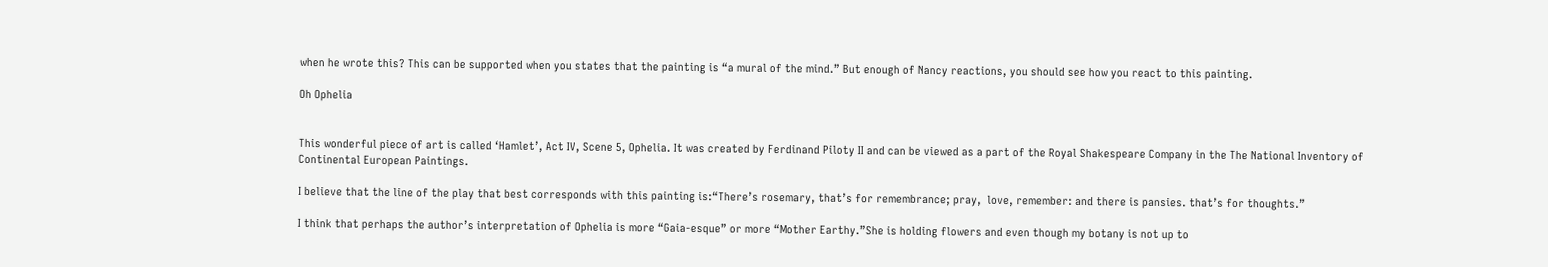when he wrote this? This can be supported when you states that the painting is “a mural of the mind.” But enough of Nancy reactions, you should see how you react to this painting.

Oh Ophelia


This wonderful piece of art is called ‘Hamlet’, Act IV, Scene 5, Ophelia. It was created by Ferdinand Piloty II and can be viewed as a part of the Royal Shakespeare Company in the The National Inventory of Continental European Paintings.

I believe that the line of the play that best corresponds with this painting is:“There’s rosemary, that’s for remembrance; pray,  love, remember: and there is pansies. that’s for thoughts.”

I think that perhaps the author’s interpretation of Ophelia is more “Gaia-esque” or more “Mother Earthy.”She is holding flowers and even though my botany is not up to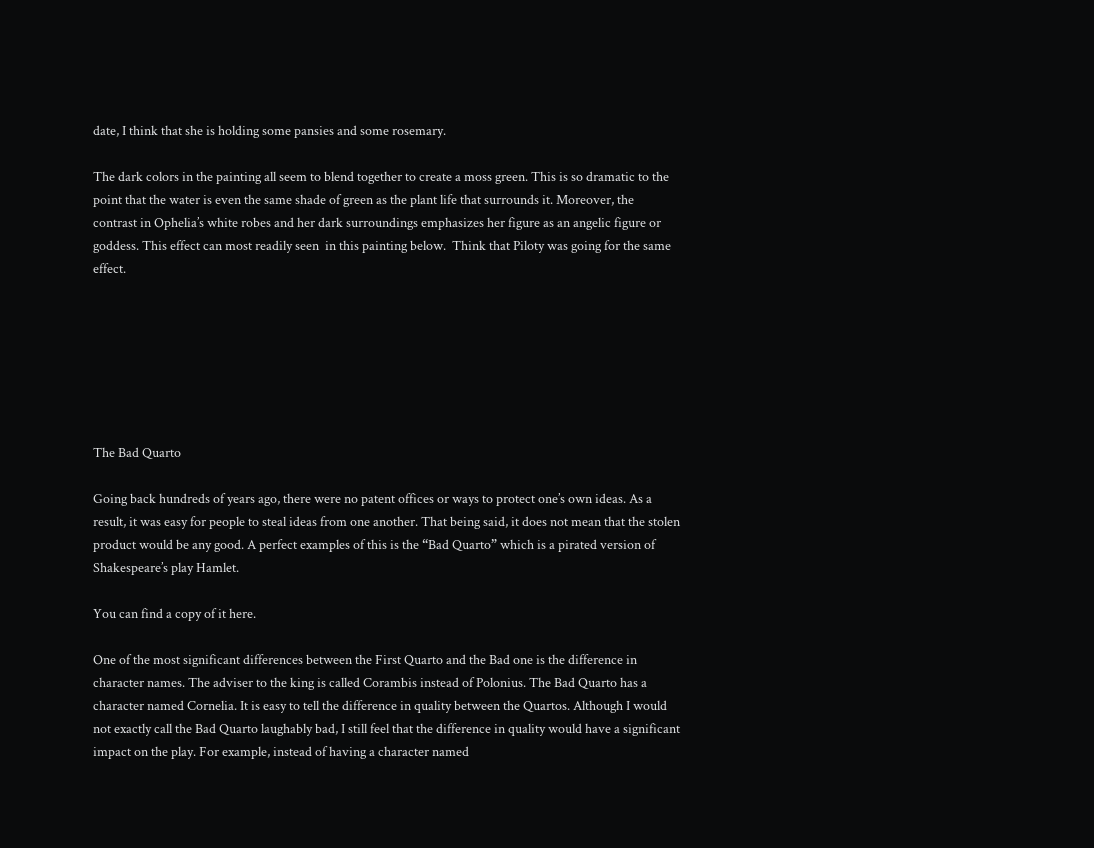date, I think that she is holding some pansies and some rosemary.

The dark colors in the painting all seem to blend together to create a moss green. This is so dramatic to the point that the water is even the same shade of green as the plant life that surrounds it. Moreover, the contrast in Ophelia’s white robes and her dark surroundings emphasizes her figure as an angelic figure or goddess. This effect can most readily seen  in this painting below.  Think that Piloty was going for the same effect.







The Bad Quarto

Going back hundreds of years ago, there were no patent offices or ways to protect one’s own ideas. As a result, it was easy for people to steal ideas from one another. That being said, it does not mean that the stolen product would be any good. A perfect examples of this is the “Bad Quarto” which is a pirated version of Shakespeare’s play Hamlet.

You can find a copy of it here.

One of the most significant differences between the First Quarto and the Bad one is the difference in character names. The adviser to the king is called Corambis instead of Polonius. The Bad Quarto has a character named Cornelia. It is easy to tell the difference in quality between the Quartos. Although I would not exactly call the Bad Quarto laughably bad, I still feel that the difference in quality would have a significant impact on the play. For example, instead of having a character named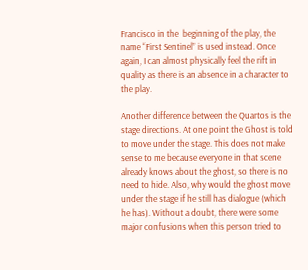Francisco in the  beginning of the play, the name “First Sentinel” is used instead. Once again, I can almost physically feel the rift in quality as there is an absence in a character to the play.

Another difference between the Quartos is the stage directions. At one point the Ghost is told to move under the stage. This does not make sense to me because everyone in that scene already knows about the ghost, so there is no need to hide. Also, why would the ghost move under the stage if he still has dialogue (which he has). Without a doubt, there were some major confusions when this person tried to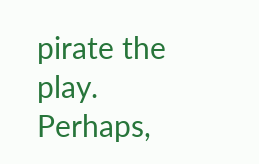pirate the play. Perhaps,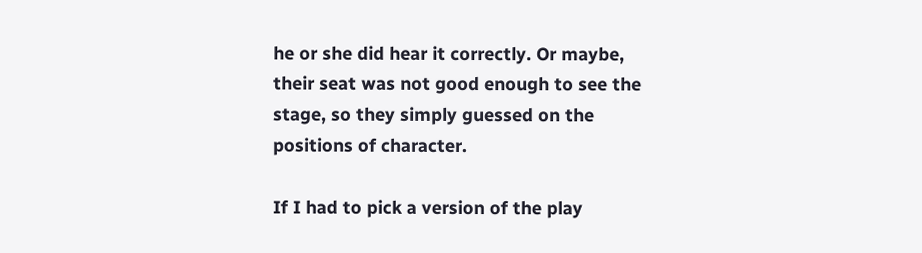he or she did hear it correctly. Or maybe, their seat was not good enough to see the stage, so they simply guessed on the positions of character.

If I had to pick a version of the play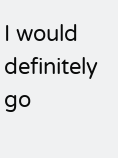I would definitely go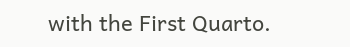with the First Quarto.